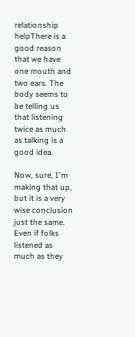relationship helpThere is a good reason that we have one mouth and two ears. The body seems to be telling us that listening twice as much as talking is a good idea.

Now, sure, I'm making that up, but it is a very wise conclusion just the same. Even if folks listened as much as they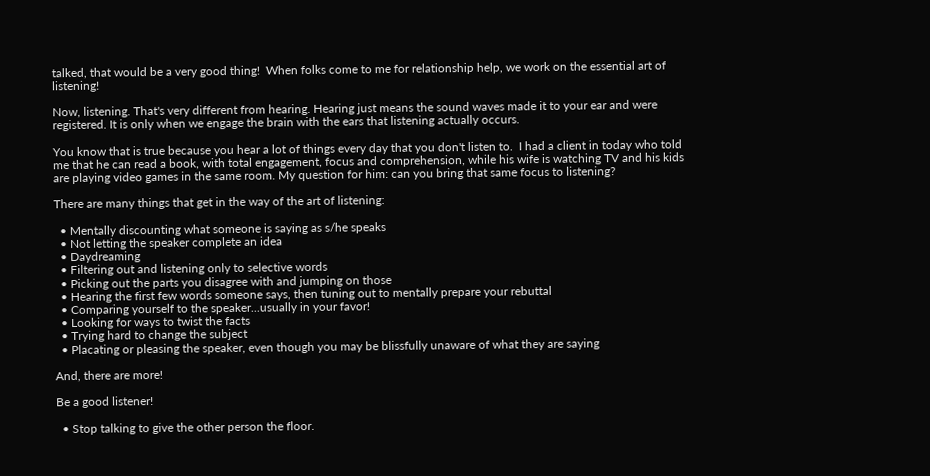talked, that would be a very good thing!  When folks come to me for relationship help, we work on the essential art of listening!

Now, listening. That's very different from hearing. Hearing just means the sound waves made it to your ear and were registered. It is only when we engage the brain with the ears that listening actually occurs.

You know that is true because you hear a lot of things every day that you don't listen to.  I had a client in today who told me that he can read a book, with total engagement, focus and comprehension, while his wife is watching TV and his kids are playing video games in the same room. My question for him: can you bring that same focus to listening?

There are many things that get in the way of the art of listening:

  • Mentally discounting what someone is saying as s/he speaks
  • Not letting the speaker complete an idea
  • Daydreaming
  • Filtering out and listening only to selective words
  • Picking out the parts you disagree with and jumping on those
  • Hearing the first few words someone says, then tuning out to mentally prepare your rebuttal
  • Comparing yourself to the speaker...usually in your favor!
  • Looking for ways to twist the facts
  • Trying hard to change the subject
  • Placating or pleasing the speaker, even though you may be blissfully unaware of what they are saying

And, there are more!

Be a good listener!

  • Stop talking to give the other person the floor.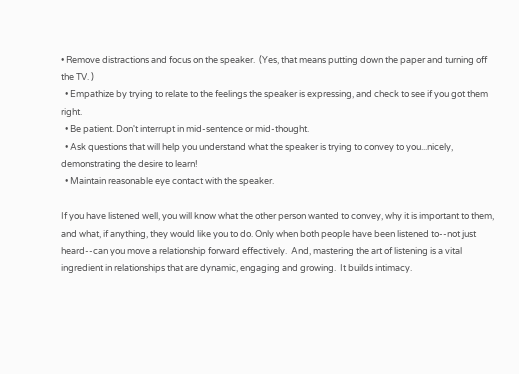• Remove distractions and focus on the speaker.  (Yes, that means putting down the paper and turning off the TV. )
  • Empathize by trying to relate to the feelings the speaker is expressing, and check to see if you got them right.
  • Be patient. Don't interrupt in mid-sentence or mid-thought.
  • Ask questions that will help you understand what the speaker is trying to convey to you...nicely, demonstrating the desire to learn!
  • Maintain reasonable eye contact with the speaker.

If you have listened well, you will know what the other person wanted to convey, why it is important to them, and what, if anything, they would like you to do. Only when both people have been listened to--not just heard--can you move a relationship forward effectively.  And, mastering the art of listening is a vital ingredient in relationships that are dynamic, engaging and growing.  It builds intimacy.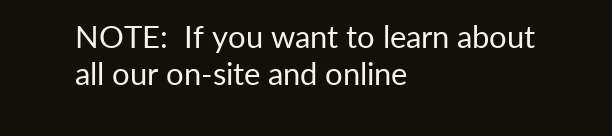NOTE:  If you want to learn about all our on-site and online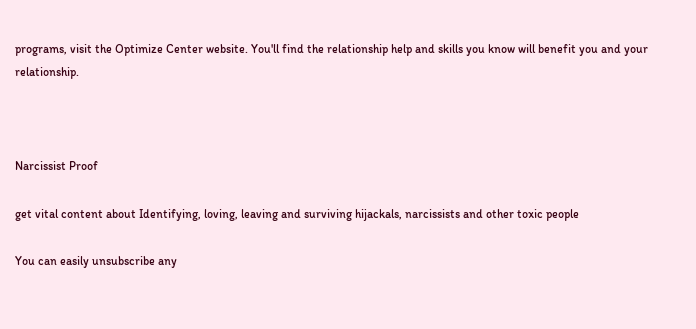programs, visit the Optimize Center website. You'll find the relationship help and skills you know will benefit you and your relationship.



Narcissist Proof

get vital content about Identifying, loving, leaving and surviving hijackals, narcissists and other toxic people

You can easily unsubscribe any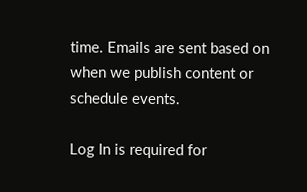time. Emails are sent based on when we publish content or schedule events.

Log In is required for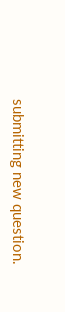submitting new question.